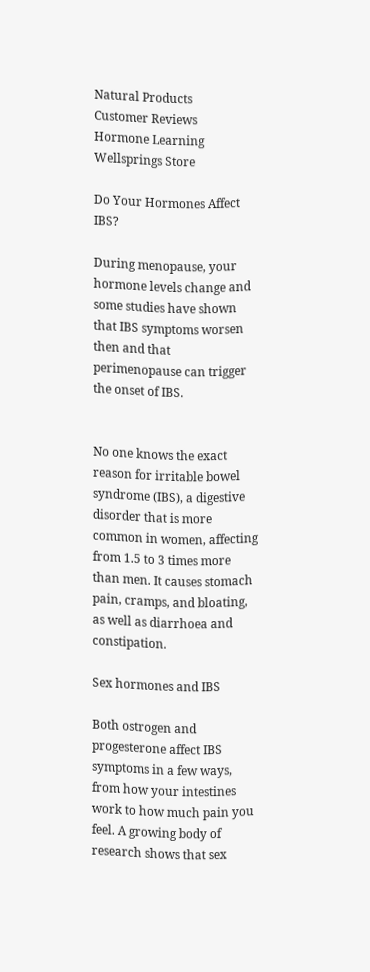Natural Products
Customer Reviews
Hormone Learning
Wellsprings Store

Do Your Hormones Affect IBS?

During menopause, your hormone levels change and some studies have shown that IBS symptoms worsen then and that perimenopause can trigger the onset of IBS.


No one knows the exact reason for irritable bowel syndrome (IBS), a digestive disorder that is more common in women, affecting from 1.5 to 3 times more than men. It causes stomach pain, cramps, and bloating, as well as diarrhoea and constipation.

Sex hormones and IBS

Both ostrogen and progesterone affect IBS symptoms in a few ways, from how your intestines work to how much pain you feel. A growing body of research shows that sex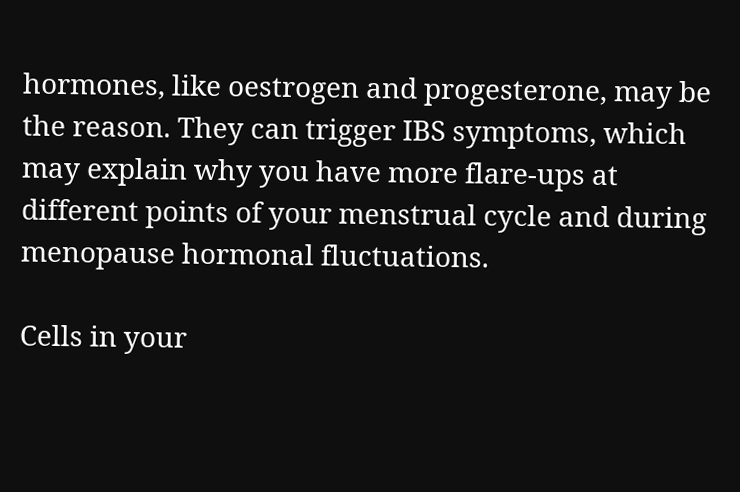hormones, like oestrogen and progesterone, may be the reason. They can trigger IBS symptoms, which may explain why you have more flare-ups at different points of your menstrual cycle and during menopause hormonal fluctuations.

Cells in your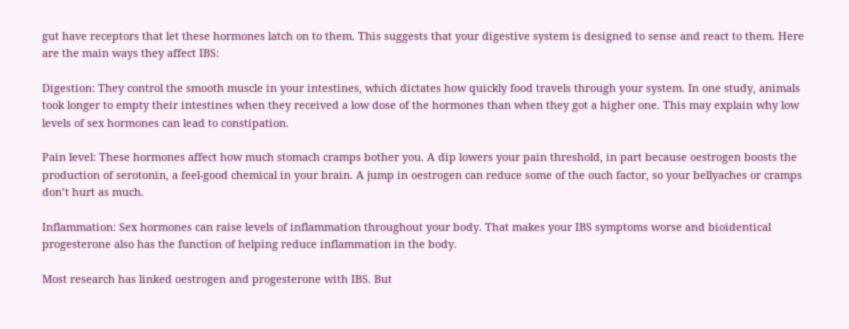gut have receptors that let these hormones latch on to them. This suggests that your digestive system is designed to sense and react to them. Here are the main ways they affect IBS:

Digestion: They control the smooth muscle in your intestines, which dictates how quickly food travels through your system. In one study, animals took longer to empty their intestines when they received a low dose of the hormones than when they got a higher one. This may explain why low levels of sex hormones can lead to constipation.

Pain level: These hormones affect how much stomach cramps bother you. A dip lowers your pain threshold, in part because oestrogen boosts the production of serotonin, a feel-good chemical in your brain. A jump in oestrogen can reduce some of the ouch factor, so your bellyaches or cramps don’t hurt as much.

Inflammation: Sex hormones can raise levels of inflammation throughout your body. That makes your IBS symptoms worse and bioidentical progesterone also has the function of helping reduce inflammation in the body.

Most research has linked oestrogen and progesterone with IBS. But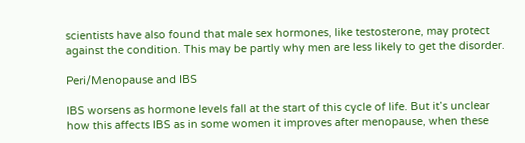scientists have also found that male sex hormones, like testosterone, may protect against the condition. This may be partly why men are less likely to get the disorder.

Peri/Menopause and IBS

IBS worsens as hormone levels fall at the start of this cycle of life. But it’s unclear how this affects IBS as in some women it improves after menopause, when these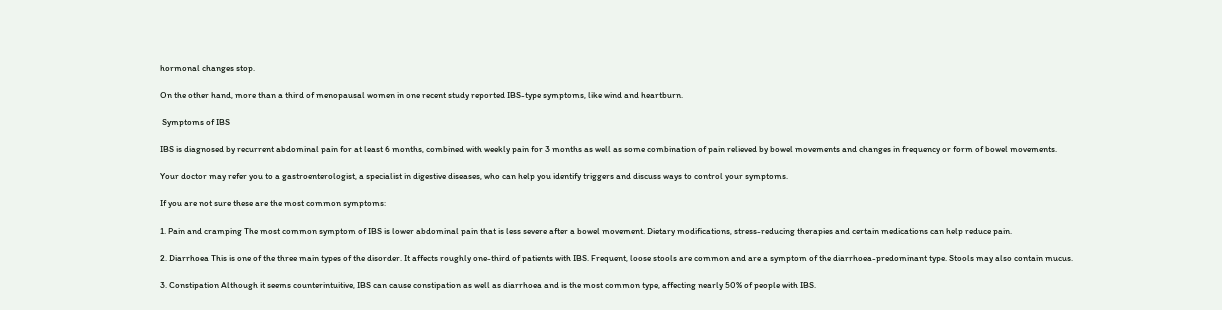hormonal changes stop.

On the other hand, more than a third of menopausal women in one recent study reported IBS-type symptoms, like wind and heartburn.

 Symptoms of IBS

IBS is diagnosed by recurrent abdominal pain for at least 6 months, combined with weekly pain for 3 months as well as some combination of pain relieved by bowel movements and changes in frequency or form of bowel movements.

Your doctor may refer you to a gastroenterologist, a specialist in digestive diseases, who can help you identify triggers and discuss ways to control your symptoms.

If you are not sure these are the most common symptoms:

1. Pain and cramping The most common symptom of IBS is lower abdominal pain that is less severe after a bowel movement. Dietary modifications, stress-reducing therapies and certain medications can help reduce pain.

2. Diarrhoea This is one of the three main types of the disorder. It affects roughly one-third of patients with IBS. Frequent, loose stools are common and are a symptom of the diarrhoea-predominant type. Stools may also contain mucus.

3. Constipation Although it seems counterintuitive, IBS can cause constipation as well as diarrhoea and is the most common type, affecting nearly 50% of people with IBS.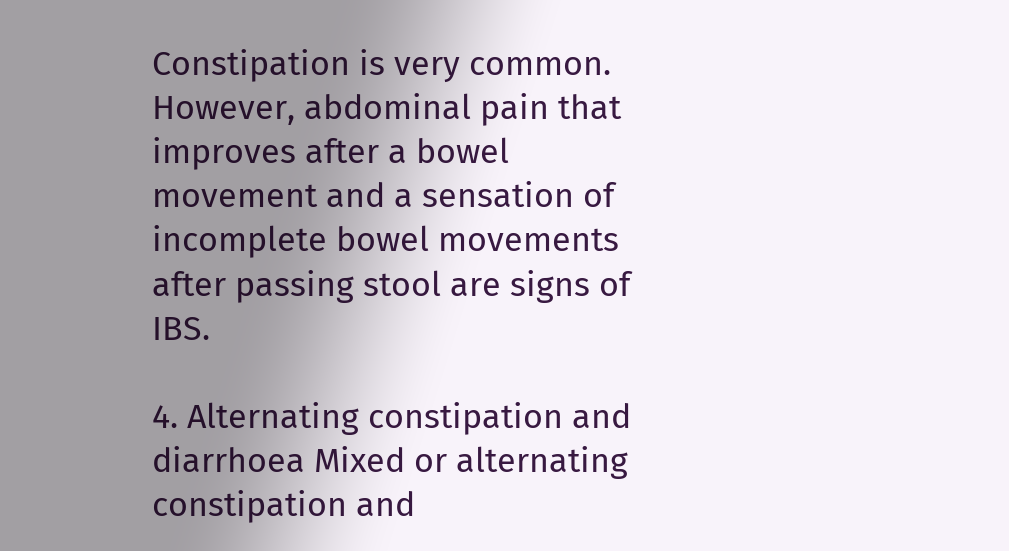Constipation is very common. However, abdominal pain that improves after a bowel movement and a sensation of incomplete bowel movements after passing stool are signs of IBS.

4. Alternating constipation and diarrhoea Mixed or alternating constipation and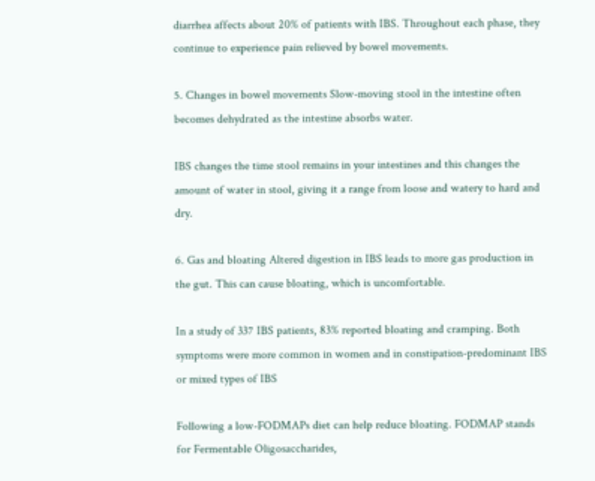diarrhea affects about 20% of patients with IBS. Throughout each phase, they continue to experience pain relieved by bowel movements.

5. Changes in bowel movements Slow-moving stool in the intestine often becomes dehydrated as the intestine absorbs water.

IBS changes the time stool remains in your intestines and this changes the amount of water in stool, giving it a range from loose and watery to hard and dry.

6. Gas and bloating Altered digestion in IBS leads to more gas production in the gut. This can cause bloating, which is uncomfortable.

In a study of 337 IBS patients, 83% reported bloating and cramping. Both symptoms were more common in women and in constipation-predominant IBS or mixed types of IBS

Following a low-FODMAPs diet can help reduce bloating. FODMAP stands for Fermentable Oligosaccharides,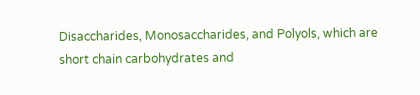Disaccharides, Monosaccharides, and Polyols, which are short chain carbohydrates and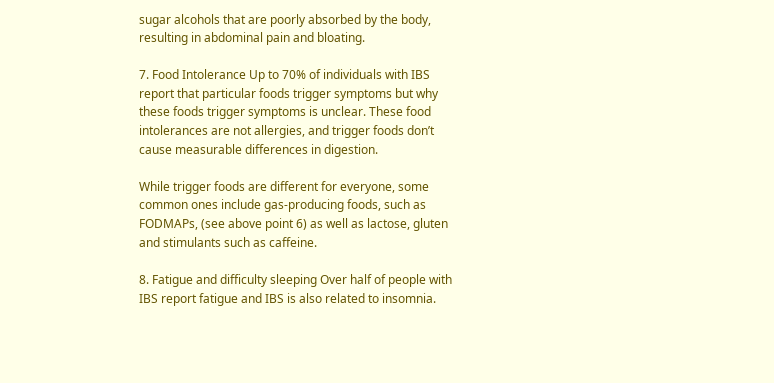sugar alcohols that are poorly absorbed by the body, resulting in abdominal pain and bloating.

7. Food Intolerance Up to 70% of individuals with IBS report that particular foods trigger symptoms but why these foods trigger symptoms is unclear. These food intolerances are not allergies, and trigger foods don’t cause measurable differences in digestion.

While trigger foods are different for everyone, some common ones include gas-producing foods, such as FODMAPs, (see above point 6) as well as lactose, gluten and stimulants such as caffeine.

8. Fatigue and difficulty sleeping Over half of people with IBS report fatigue and IBS is also related to insomnia.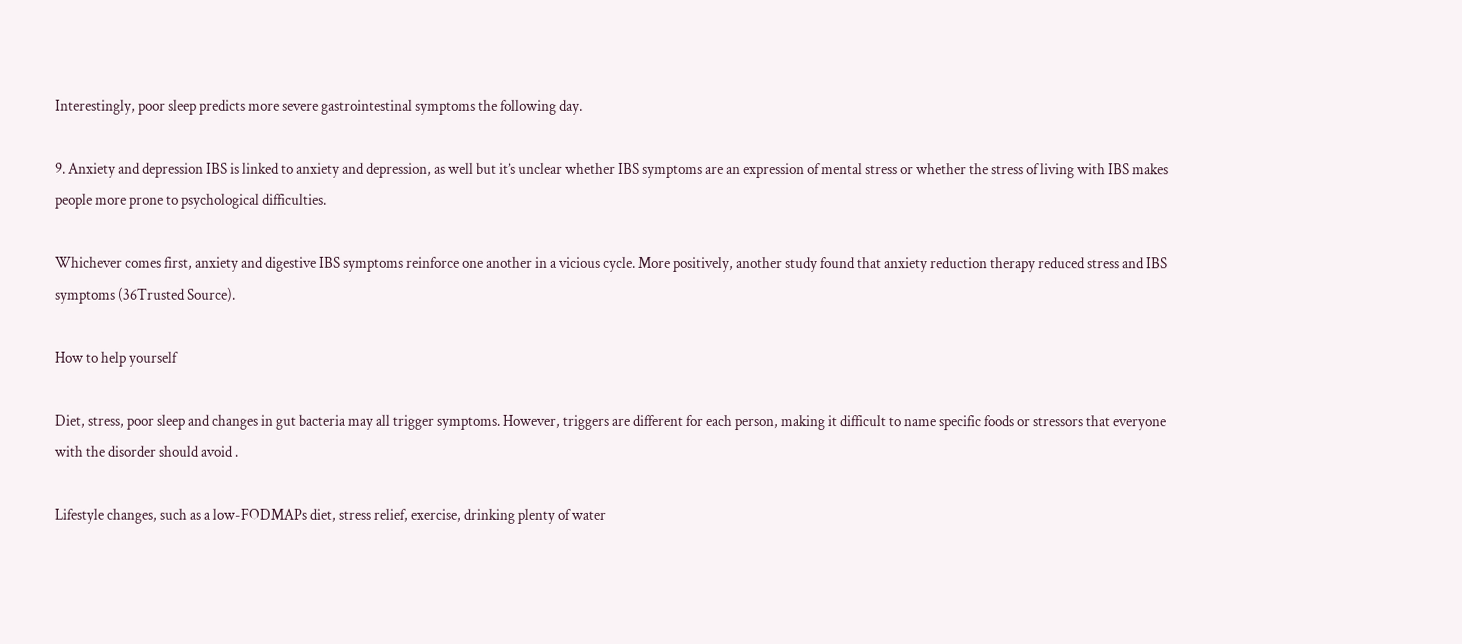Interestingly, poor sleep predicts more severe gastrointestinal symptoms the following day.

9. Anxiety and depression IBS is linked to anxiety and depression, as well but it’s unclear whether IBS symptoms are an expression of mental stress or whether the stress of living with IBS makes people more prone to psychological difficulties.

Whichever comes first, anxiety and digestive IBS symptoms reinforce one another in a vicious cycle. More positively, another study found that anxiety reduction therapy reduced stress and IBS symptoms (36Trusted Source).

How to help yourself

Diet, stress, poor sleep and changes in gut bacteria may all trigger symptoms. However, triggers are different for each person, making it difficult to name specific foods or stressors that everyone with the disorder should avoid .

Lifestyle changes, such as a low-FODMAPs diet, stress relief, exercise, drinking plenty of water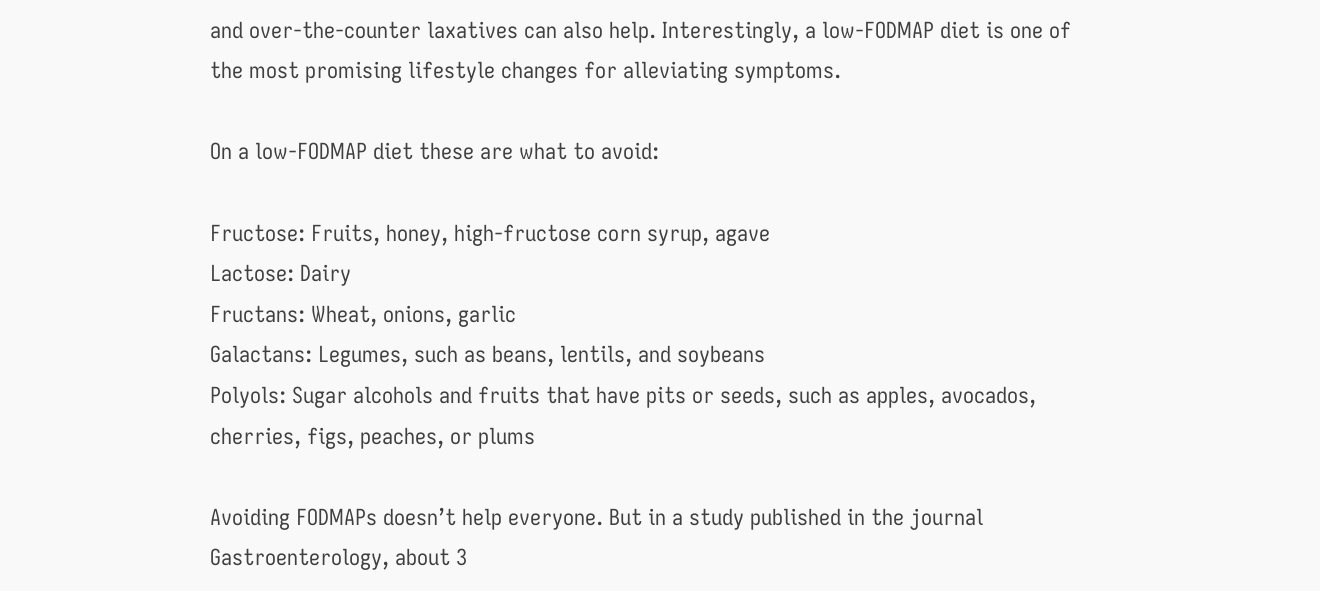and over-the-counter laxatives can also help. Interestingly, a low-FODMAP diet is one of the most promising lifestyle changes for alleviating symptoms.

On a low-FODMAP diet these are what to avoid:

Fructose: Fruits, honey, high-fructose corn syrup, agave
Lactose: Dairy
Fructans: Wheat, onions, garlic
Galactans: Legumes, such as beans, lentils, and soybeans
Polyols: Sugar alcohols and fruits that have pits or seeds, such as apples, avocados, cherries, figs, peaches, or plums

Avoiding FODMAPs doesn’t help everyone. But in a study published in the journal Gastroenterology, about 3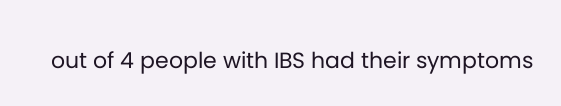out of 4 people with IBS had their symptoms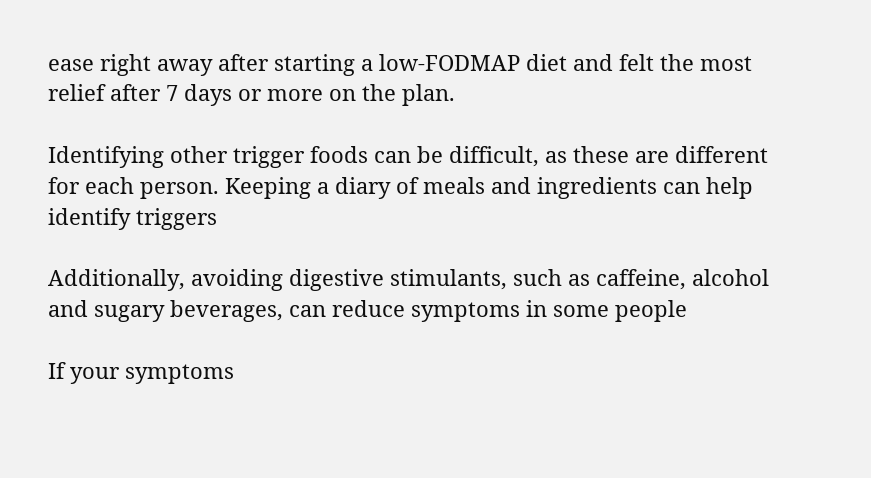ease right away after starting a low-FODMAP diet and felt the most relief after 7 days or more on the plan.

Identifying other trigger foods can be difficult, as these are different for each person. Keeping a diary of meals and ingredients can help identify triggers

Additionally, avoiding digestive stimulants, such as caffeine, alcohol and sugary beverages, can reduce symptoms in some people

If your symptoms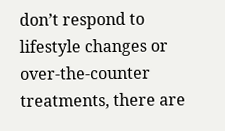don’t respond to lifestyle changes or over-the-counter treatments, there are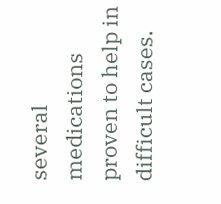several medications proven to help in difficult cases.